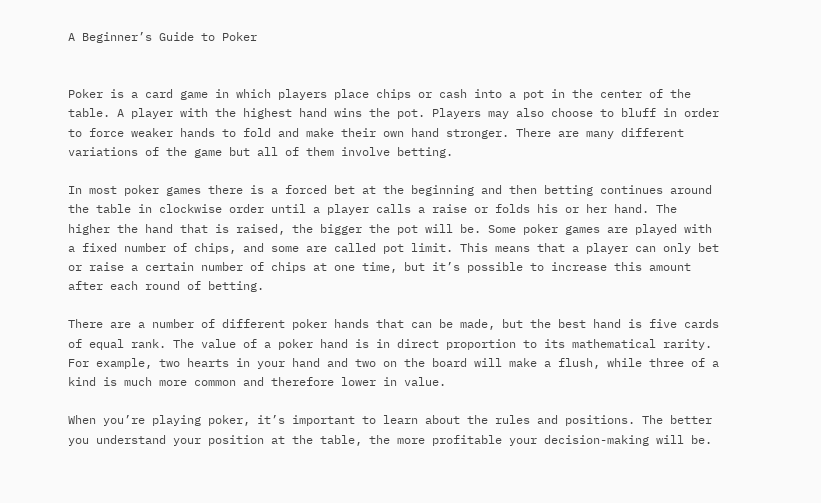A Beginner’s Guide to Poker


Poker is a card game in which players place chips or cash into a pot in the center of the table. A player with the highest hand wins the pot. Players may also choose to bluff in order to force weaker hands to fold and make their own hand stronger. There are many different variations of the game but all of them involve betting.

In most poker games there is a forced bet at the beginning and then betting continues around the table in clockwise order until a player calls a raise or folds his or her hand. The higher the hand that is raised, the bigger the pot will be. Some poker games are played with a fixed number of chips, and some are called pot limit. This means that a player can only bet or raise a certain number of chips at one time, but it’s possible to increase this amount after each round of betting.

There are a number of different poker hands that can be made, but the best hand is five cards of equal rank. The value of a poker hand is in direct proportion to its mathematical rarity. For example, two hearts in your hand and two on the board will make a flush, while three of a kind is much more common and therefore lower in value.

When you’re playing poker, it’s important to learn about the rules and positions. The better you understand your position at the table, the more profitable your decision-making will be.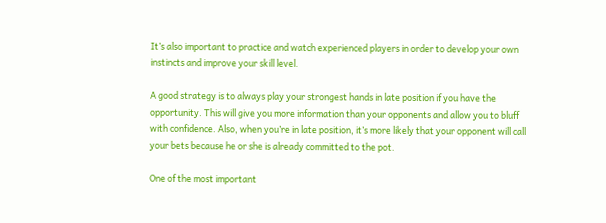It’s also important to practice and watch experienced players in order to develop your own instincts and improve your skill level.

A good strategy is to always play your strongest hands in late position if you have the opportunity. This will give you more information than your opponents and allow you to bluff with confidence. Also, when you’re in late position, it’s more likely that your opponent will call your bets because he or she is already committed to the pot.

One of the most important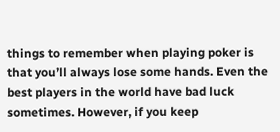things to remember when playing poker is that you’ll always lose some hands. Even the best players in the world have bad luck sometimes. However, if you keep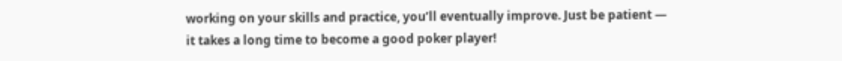working on your skills and practice, you’ll eventually improve. Just be patient — it takes a long time to become a good poker player!